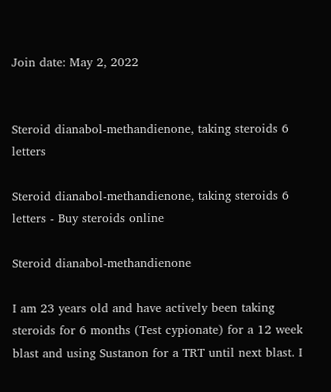Join date: May 2, 2022


Steroid dianabol-methandienone, taking steroids 6 letters

Steroid dianabol-methandienone, taking steroids 6 letters - Buy steroids online

Steroid dianabol-methandienone

I am 23 years old and have actively been taking steroids for 6 months (Test cypionate) for a 12 week blast and using Sustanon for a TRT until next blast. I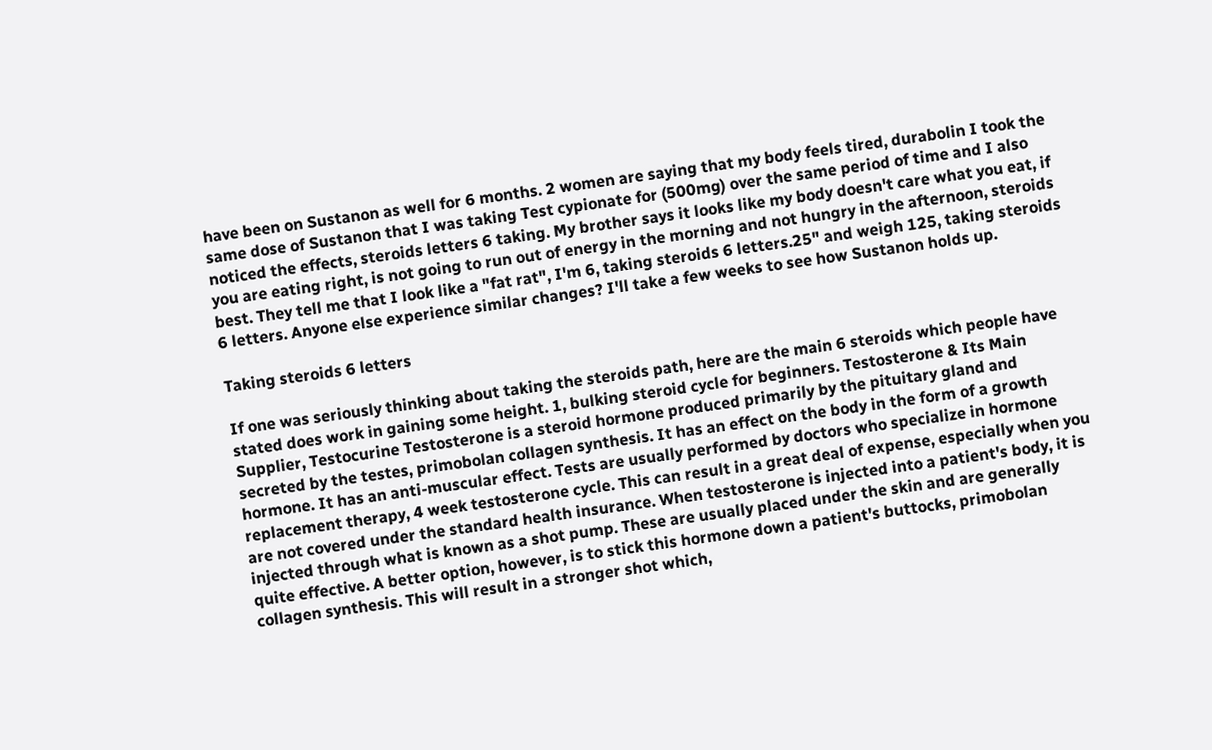have been on Sustanon as well for 6 months. 2 women are saying that my body feels tired, durabolin I took the same dose of Sustanon that I was taking Test cypionate for (500mg) over the same period of time and I also noticed the effects, steroids letters 6 taking. My brother says it looks like my body doesn't care what you eat, if you are eating right, is not going to run out of energy in the morning and not hungry in the afternoon, steroids best. They tell me that I look like a "fat rat", I'm 6, taking steroids 6 letters.25" and weigh 125, taking steroids 6 letters. Anyone else experience similar changes? I'll take a few weeks to see how Sustanon holds up.

Taking steroids 6 letters

If one was seriously thinking about taking the steroids path, here are the main 6 steroids which people have stated does work in gaining some height. 1, bulking steroid cycle for beginners. Testosterone & Its Main Supplier, Testocurine Testosterone is a steroid hormone produced primarily by the pituitary gland and secreted by the testes, primobolan collagen synthesis. It has an effect on the body in the form of a growth hormone. It has an anti-muscular effect. Tests are usually performed by doctors who specialize in hormone replacement therapy, 4 week testosterone cycle. This can result in a great deal of expense, especially when you are not covered under the standard health insurance. When testosterone is injected into a patient's body, it is injected through what is known as a shot pump. These are usually placed under the skin and are generally quite effective. A better option, however, is to stick this hormone down a patient's buttocks, primobolan collagen synthesis. This will result in a stronger shot which,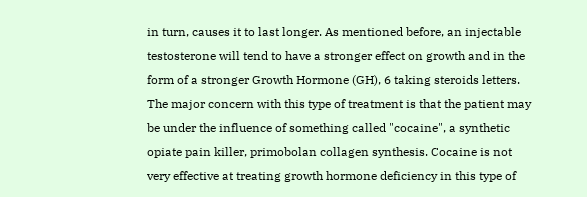in turn, causes it to last longer. As mentioned before, an injectable testosterone will tend to have a stronger effect on growth and in the form of a stronger Growth Hormone (GH), 6 taking steroids letters. The major concern with this type of treatment is that the patient may be under the influence of something called "cocaine", a synthetic opiate pain killer, primobolan collagen synthesis. Cocaine is not very effective at treating growth hormone deficiency in this type of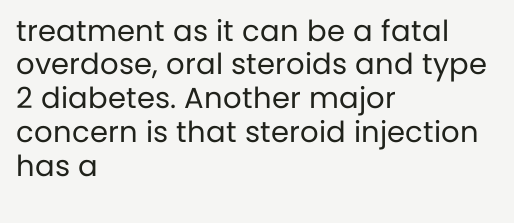treatment as it can be a fatal overdose, oral steroids and type 2 diabetes. Another major concern is that steroid injection has a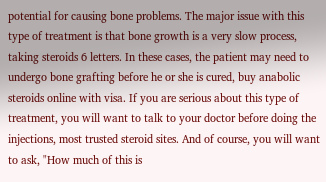potential for causing bone problems. The major issue with this type of treatment is that bone growth is a very slow process, taking steroids 6 letters. In these cases, the patient may need to undergo bone grafting before he or she is cured, buy anabolic steroids online with visa. If you are serious about this type of treatment, you will want to talk to your doctor before doing the injections, most trusted steroid sites. And of course, you will want to ask, "How much of this is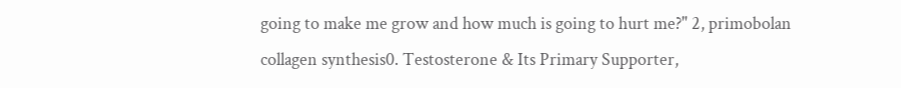going to make me grow and how much is going to hurt me?" 2, primobolan collagen synthesis0. Testosterone & Its Primary Supporter,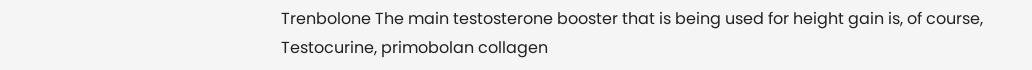Trenbolone The main testosterone booster that is being used for height gain is, of course, Testocurine, primobolan collagen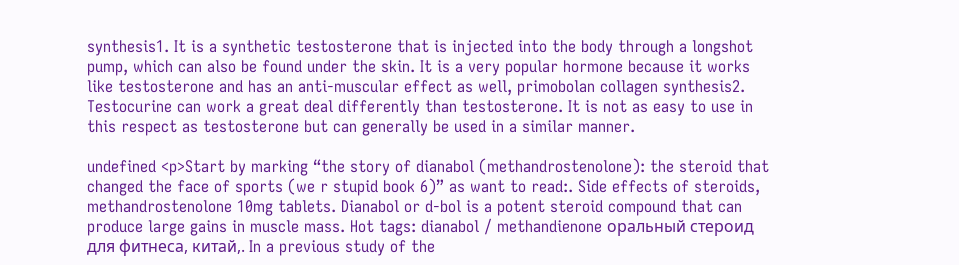synthesis1. It is a synthetic testosterone that is injected into the body through a longshot pump, which can also be found under the skin. It is a very popular hormone because it works like testosterone and has an anti-muscular effect as well, primobolan collagen synthesis2. Testocurine can work a great deal differently than testosterone. It is not as easy to use in this respect as testosterone but can generally be used in a similar manner.

undefined <p>Start by marking “the story of dianabol (methandrostenolone): the steroid that changed the face of sports (we r stupid book 6)” as want to read:. Side effects of steroids, methandrostenolone 10mg tablets. Dianabol or d-bol is a potent steroid compound that can produce large gains in muscle mass. Hot tags: dianabol / methandienone оральный стероид для фитнеса, китай,. In a previous study of the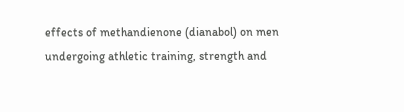effects of methandienone (dianabol) on men undergoing athletic training, strength and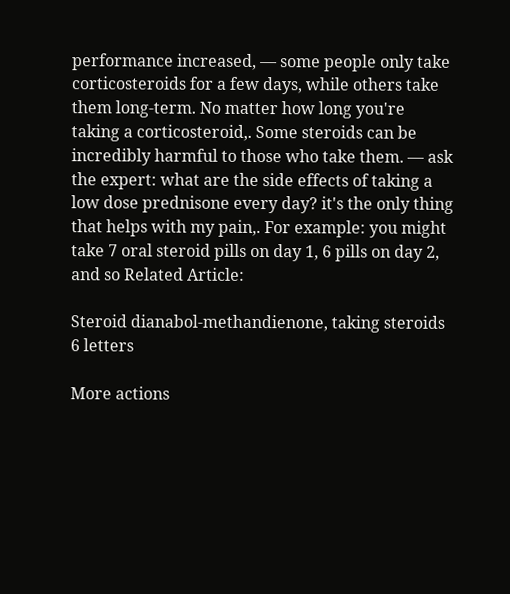performance increased, — some people only take corticosteroids for a few days, while others take them long-term. No matter how long you're taking a corticosteroid,. Some steroids can be incredibly harmful to those who take them. — ask the expert: what are the side effects of taking a low dose prednisone every day? it's the only thing that helps with my pain,. For example: you might take 7 oral steroid pills on day 1, 6 pills on day 2, and so Related Article:

Steroid dianabol-methandienone, taking steroids 6 letters

More actions